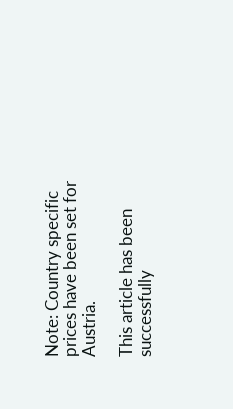Note: Country specific prices have been set for Austria.

This article has been successfully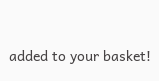added to your basket!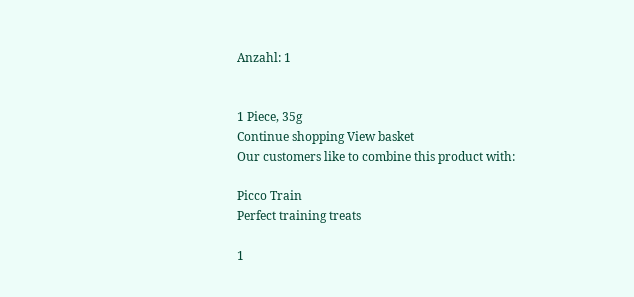Anzahl: 1


1 Piece, 35g
Continue shopping View basket
Our customers like to combine this product with:

Picco Train
Perfect training treats

1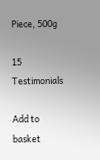Piece, 500g

15 Testimonials

Add to basket